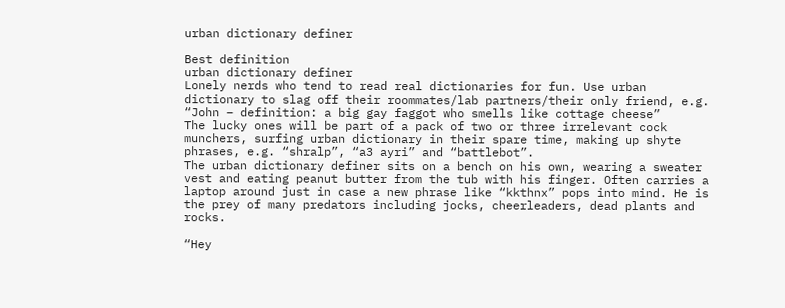urban dictionary definer

Best definition
urban dictionary definer
Lonely nerds who tend to read real dictionaries for fun. Use urban dictionary to slag off their roommates/lab partners/their only friend, e.g. “John – definition: a big gay faggot who smells like cottage cheese”
The lucky ones will be part of a pack of two or three irrelevant cock munchers, surfing urban dictionary in their spare time, making up shyte phrases, e.g. “shralp”, “a3 ayri” and “battlebot”.
The urban dictionary definer sits on a bench on his own, wearing a sweater vest and eating peanut butter from the tub with his finger. Often carries a laptop around just in case a new phrase like “kkthnx” pops into mind. He is the prey of many predators including jocks, cheerleaders, dead plants and rocks.

“Hey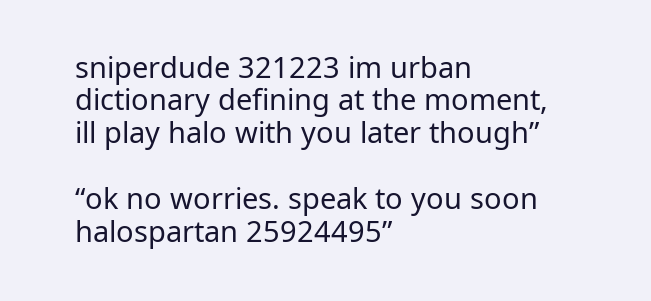sniperdude 321223 im urban dictionary defining at the moment, ill play halo with you later though”

“ok no worries. speak to you soon halospartan 25924495”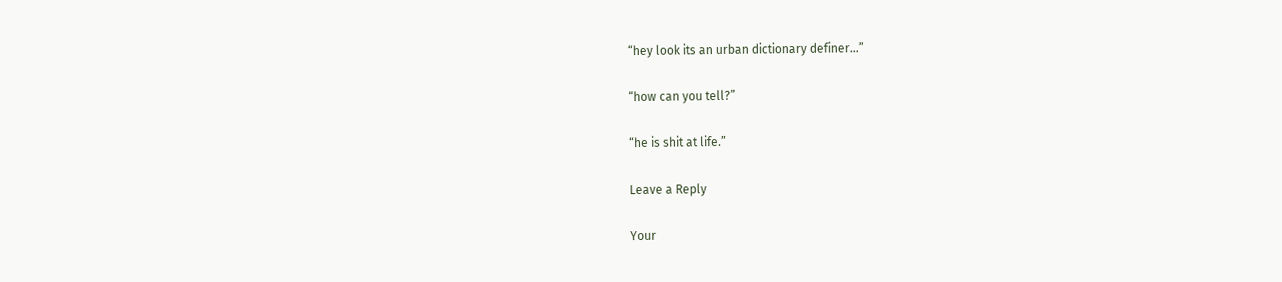“hey look its an urban dictionary definer…”

“how can you tell?”

“he is shit at life.”

Leave a Reply

Your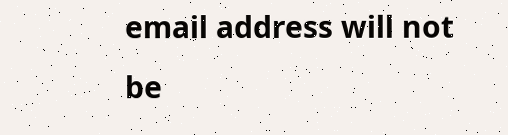email address will not be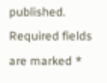published. Required fields are marked *